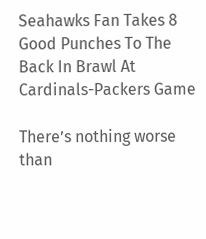Seahawks Fan Takes 8 Good Punches To The Back In Brawl At Cardinals-Packers Game

There’s nothing worse than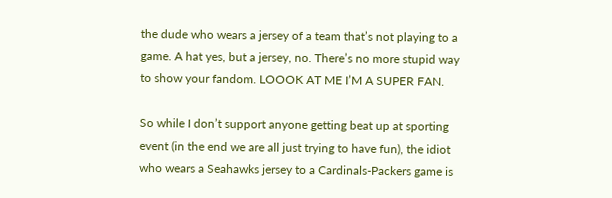the dude who wears a jersey of a team that’s not playing to a game. A hat yes, but a jersey, no. There’s no more stupid way to show your fandom. LOOOK AT ME I’M A SUPER FAN.

So while I don’t support anyone getting beat up at sporting event (in the end we are all just trying to have fun), the idiot who wears a Seahawks jersey to a Cardinals-Packers game is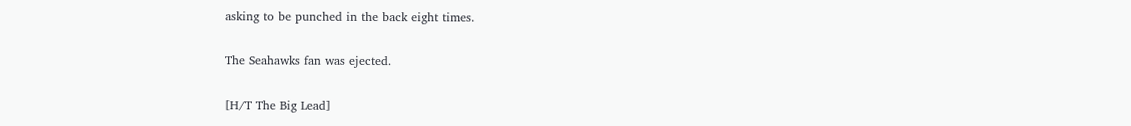asking to be punched in the back eight times.

The Seahawks fan was ejected.

[H/T The Big Lead]